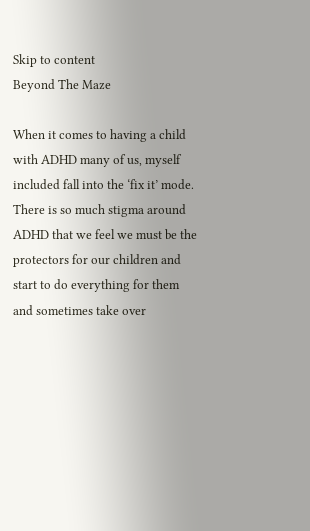Skip to content
Beyond The Maze

When it comes to having a child with ADHD many of us, myself included fall into the ‘fix it’ mode.   There is so much stigma around ADHD that we feel we must be the protectors for our children and start to do everything for them and sometimes take over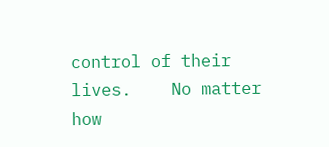control of their lives.    No matter how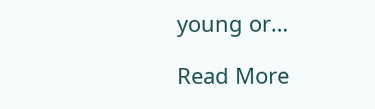young or…

Read More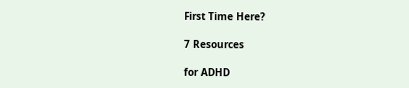First Time Here?

7 Resources

for ADHD